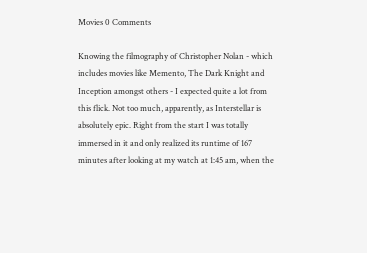Movies 0 Comments

Knowing the filmography of Christopher Nolan - which includes movies like Memento, The Dark Knight and Inception amongst others - I expected quite a lot from this flick. Not too much, apparently, as Interstellar is absolutely epic. Right from the start I was totally immersed in it and only realized its runtime of 167 minutes after looking at my watch at 1:45 am, when the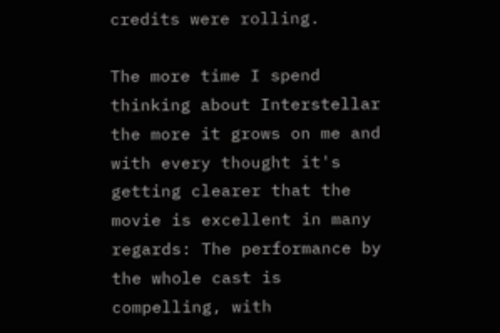credits were rolling.

The more time I spend thinking about Interstellar the more it grows on me and with every thought it's getting clearer that the movie is excellent in many regards: The performance by the whole cast is compelling, with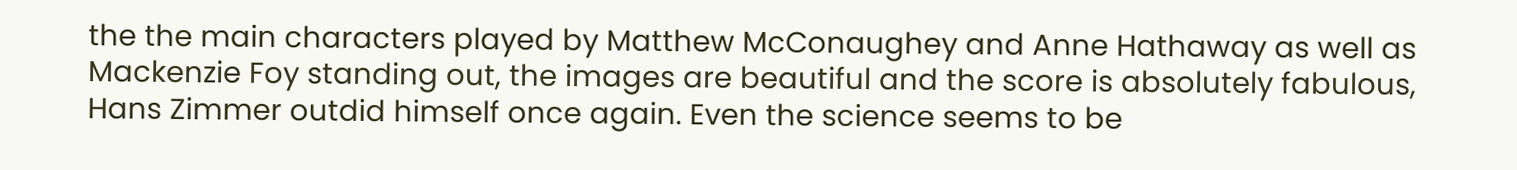the the main characters played by Matthew McConaughey and Anne Hathaway as well as Mackenzie Foy standing out, the images are beautiful and the score is absolutely fabulous, Hans Zimmer outdid himself once again. Even the science seems to be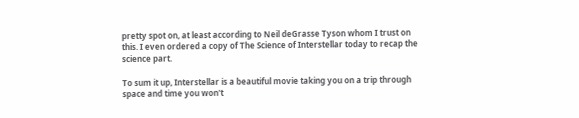pretty spot on, at least according to Neil deGrasse Tyson whom I trust on this. I even ordered a copy of The Science of Interstellar today to recap the science part.

To sum it up, Interstellar is a beautiful movie taking you on a trip through space and time you won't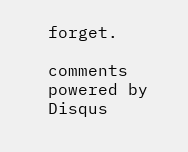forget.

comments powered by Disqus